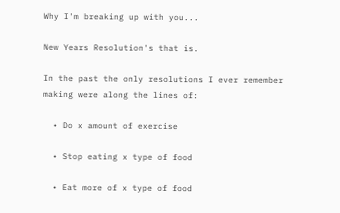Why I'm breaking up with you...

New Years Resolution's that is.

In the past the only resolutions I ever remember making were along the lines of:

  • Do x amount of exercise

  • Stop eating x type of food

  • Eat more of x type of food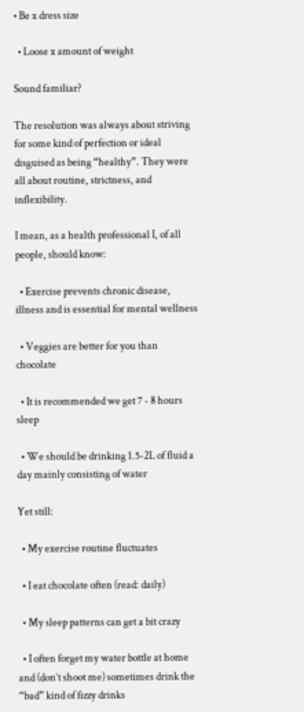• Be x dress size

  • Loose x amount of weight

Sound familiar?

The resolution was always about striving for some kind of perfection or ideal disguised as being “healthy”. They were all about routine, strictness, and inflexibility.

I mean, as a health professional I, of all people, should know:

  • Exercise prevents chronic disease, illness and is essential for mental wellness

  • Veggies are better for you than chocolate

  • It is recommended we get 7 - 8 hours sleep

  • We should be drinking 1.5-2L of fluid a day mainly consisting of water

Yet still:

  • My exercise routine fluctuates

  • I eat chocolate often (read: daily)

  • My sleep patterns can get a bit crazy

  • I often forget my water bottle at home and (don’t shoot me) sometimes drink the “bad” kind of fizzy drinks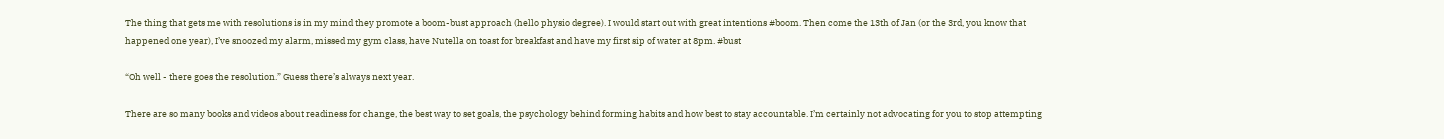The thing that gets me with resolutions is in my mind they promote a boom-bust approach (hello physio degree). I would start out with great intentions #boom. Then come the 13th of Jan (or the 3rd, you know that happened one year), I’ve snoozed my alarm, missed my gym class, have Nutella on toast for breakfast and have my first sip of water at 8pm. #bust

“Oh well - there goes the resolution.” Guess there’s always next year.

There are so many books and videos about readiness for change, the best way to set goals, the psychology behind forming habits and how best to stay accountable. I’m certainly not advocating for you to stop attempting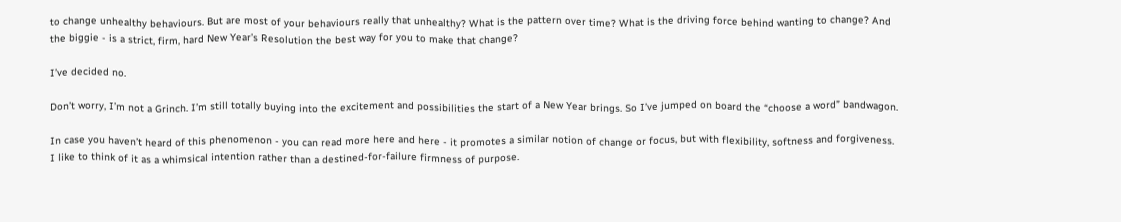to change unhealthy behaviours. But are most of your behaviours really that unhealthy? What is the pattern over time? What is the driving force behind wanting to change? And the biggie - is a strict, firm, hard New Year’s Resolution the best way for you to make that change?

I’ve decided no.

Don’t worry, I’m not a Grinch. I’m still totally buying into the excitement and possibilities the start of a New Year brings. So I’ve jumped on board the “choose a word” bandwagon.

In case you haven’t heard of this phenomenon - you can read more here and here - it promotes a similar notion of change or focus, but with flexibility, softness and forgiveness. I like to think of it as a whimsical intention rather than a destined-for-failure firmness of purpose.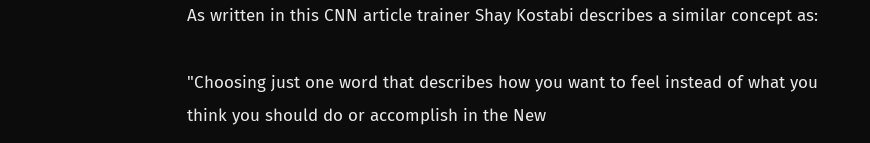As written in this CNN article trainer Shay Kostabi describes a similar concept as:

"Choosing just one word that describes how you want to feel instead of what you think you should do or accomplish in the New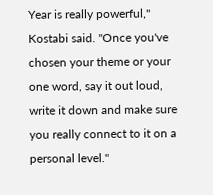Year is really powerful," Kostabi said. "Once you've chosen your theme or your one word, say it out loud, write it down and make sure you really connect to it on a personal level."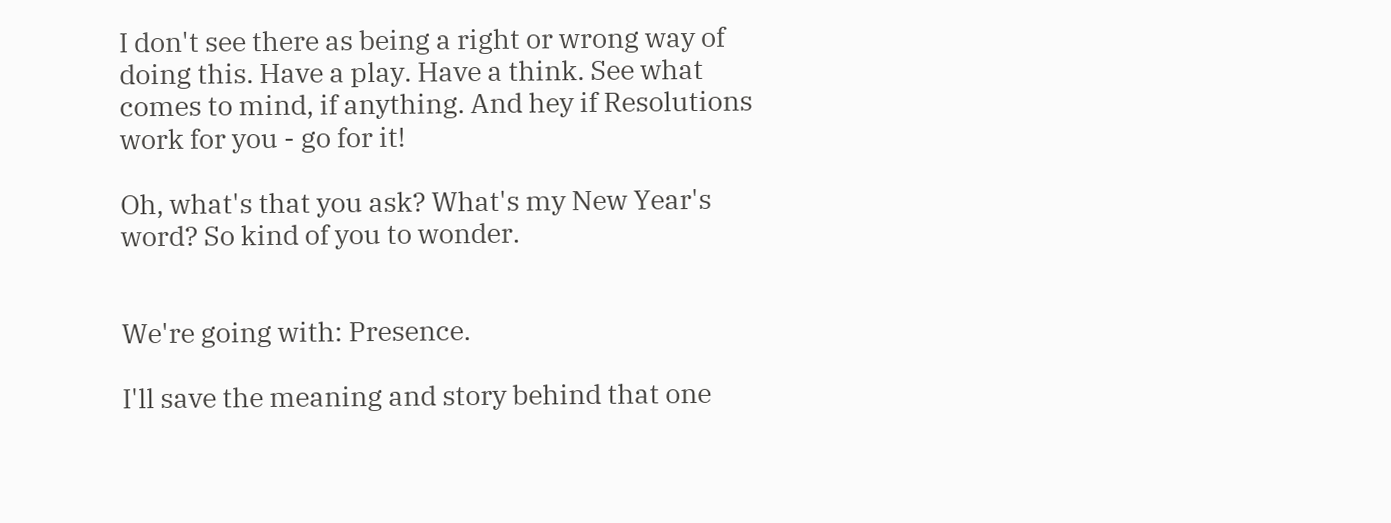I don't see there as being a right or wrong way of doing this. Have a play. Have a think. See what comes to mind, if anything. And hey if Resolutions work for you - go for it!

Oh, what's that you ask? What's my New Year's word? So kind of you to wonder.


We're going with: Presence.

I'll save the meaning and story behind that one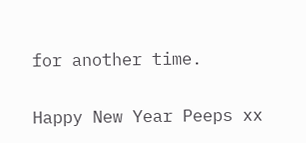for another time.

Happy New Year Peeps xx